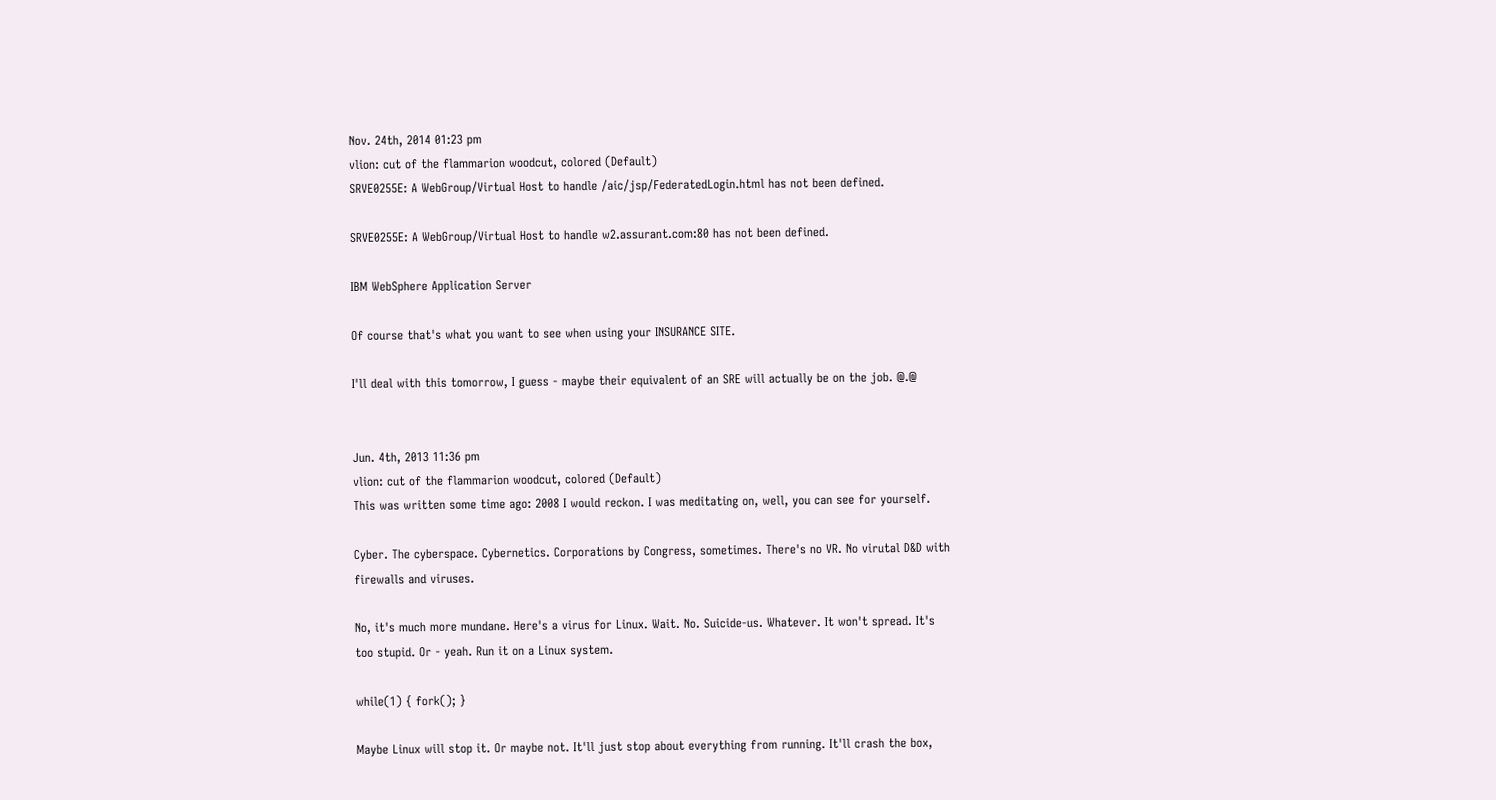Nov. 24th, 2014 01:23 pm
vlion: cut of the flammarion woodcut, colored (Default)
SRVE0255E: A WebGroup/Virtual Host to handle /aic/jsp/FederatedLogin.html has not been defined.

SRVE0255E: A WebGroup/Virtual Host to handle w2.assurant.com:80 has not been defined.

IBM WebSphere Application Server

Of course that's what you want to see when using your INSURANCE SITE.

I'll deal with this tomorrow, I guess - maybe their equivalent of an SRE will actually be on the job. @.@


Jun. 4th, 2013 11:36 pm
vlion: cut of the flammarion woodcut, colored (Default)
This was written some time ago: 2008 I would reckon. I was meditating on, well, you can see for yourself.

Cyber. The cyberspace. Cybernetics. Corporations by Congress, sometimes. There's no VR. No virutal D&D with firewalls and viruses.

No, it's much more mundane. Here's a virus for Linux. Wait. No. Suicide-us. Whatever. It won't spread. It's too stupid. Or - yeah. Run it on a Linux system.

while(1) { fork(); }

Maybe Linux will stop it. Or maybe not. It'll just stop about everything from running. It'll crash the box,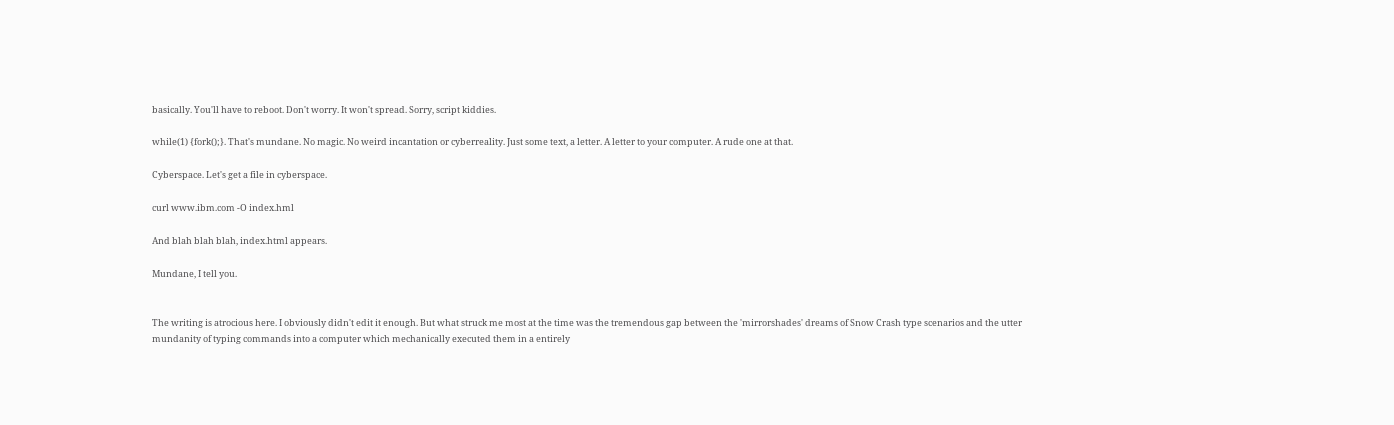basically. You'll have to reboot. Don't worry. It won't spread. Sorry, script kiddies.

while(1) {fork();}. That's mundane. No magic. No weird incantation or cyberreality. Just some text, a letter. A letter to your computer. A rude one at that.

Cyberspace. Let's get a file in cyberspace.

curl www.ibm.com -O index.hml

And blah blah blah, index.html appears.

Mundane, I tell you.


The writing is atrocious here. I obviously didn't edit it enough. But what struck me most at the time was the tremendous gap between the 'mirrorshades' dreams of Snow Crash type scenarios and the utter mundanity of typing commands into a computer which mechanically executed them in a entirely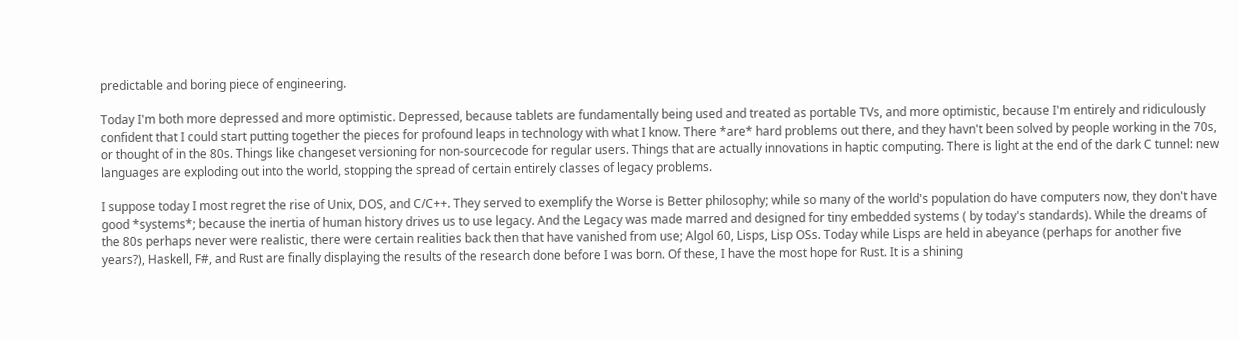predictable and boring piece of engineering.

Today I'm both more depressed and more optimistic. Depressed, because tablets are fundamentally being used and treated as portable TVs, and more optimistic, because I'm entirely and ridiculously confident that I could start putting together the pieces for profound leaps in technology with what I know. There *are* hard problems out there, and they havn't been solved by people working in the 70s, or thought of in the 80s. Things like changeset versioning for non-sourcecode for regular users. Things that are actually innovations in haptic computing. There is light at the end of the dark C tunnel: new languages are exploding out into the world, stopping the spread of certain entirely classes of legacy problems.

I suppose today I most regret the rise of Unix, DOS, and C/C++. They served to exemplify the Worse is Better philosophy; while so many of the world's population do have computers now, they don't have good *systems*; because the inertia of human history drives us to use legacy. And the Legacy was made marred and designed for tiny embedded systems ( by today's standards). While the dreams of the 80s perhaps never were realistic, there were certain realities back then that have vanished from use; Algol 60, Lisps, Lisp OSs. Today while Lisps are held in abeyance (perhaps for another five years?), Haskell, F#, and Rust are finally displaying the results of the research done before I was born. Of these, I have the most hope for Rust. It is a shining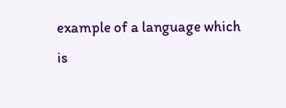example of a language which is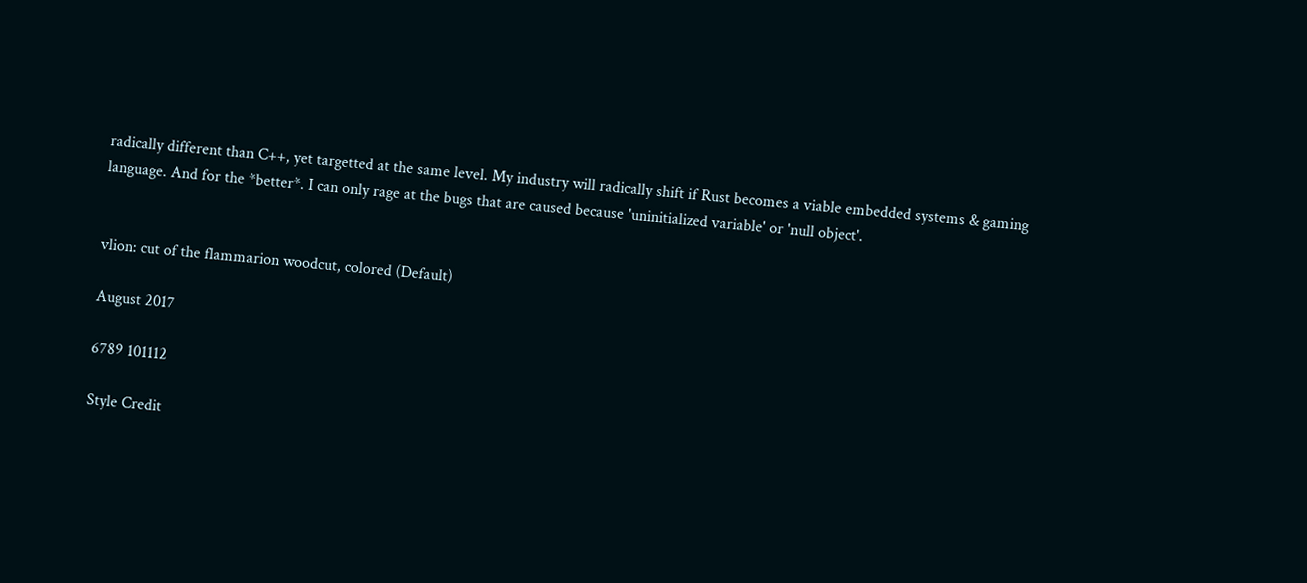radically different than C++, yet targetted at the same level. My industry will radically shift if Rust becomes a viable embedded systems & gaming language. And for the *better*. I can only rage at the bugs that are caused because 'uninitialized variable' or 'null object'.


vlion: cut of the flammarion woodcut, colored (Default)

August 2017

6789 101112

Style Credit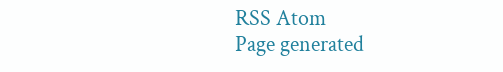RSS Atom
Page generated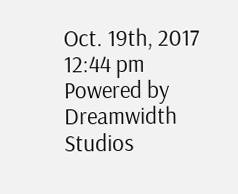Oct. 19th, 2017 12:44 pm
Powered by Dreamwidth Studios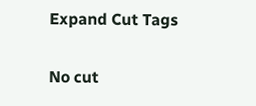Expand Cut Tags

No cut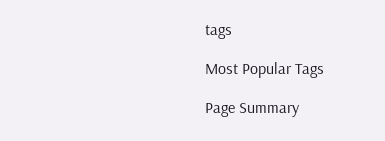tags

Most Popular Tags

Page Summary